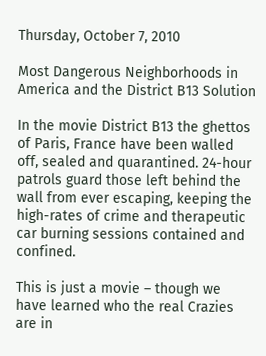Thursday, October 7, 2010

Most Dangerous Neighborhoods in America and the District B13 Solution

In the movie District B13 the ghettos of Paris, France have been walled off, sealed and quarantined. 24-hour patrols guard those left behind the wall from ever escaping, keeping the high-rates of crime and therapeutic car burning sessions contained and confined.

This is just a movie – though we have learned who the real Crazies are in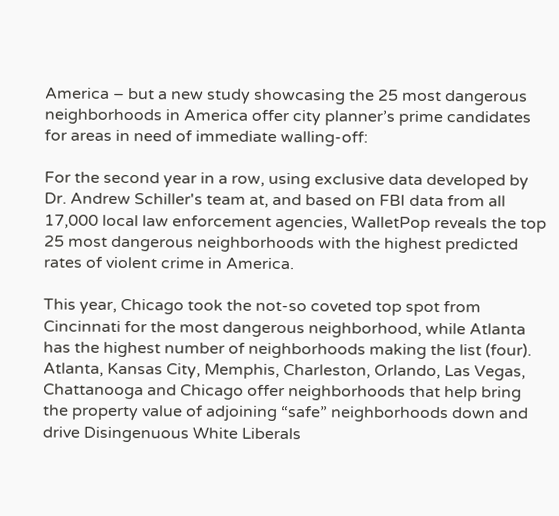America – but a new study showcasing the 25 most dangerous neighborhoods in America offer city planner’s prime candidates for areas in need of immediate walling-off:

For the second year in a row, using exclusive data developed by Dr. Andrew Schiller's team at, and based on FBI data from all 17,000 local law enforcement agencies, WalletPop reveals the top 25 most dangerous neighborhoods with the highest predicted rates of violent crime in America.

This year, Chicago took the not-so coveted top spot from Cincinnati for the most dangerous neighborhood, while Atlanta has the highest number of neighborhoods making the list (four).
Atlanta, Kansas City, Memphis, Charleston, Orlando, Las Vegas, Chattanooga and Chicago offer neighborhoods that help bring the property value of adjoining “safe” neighborhoods down and drive Disingenuous White Liberals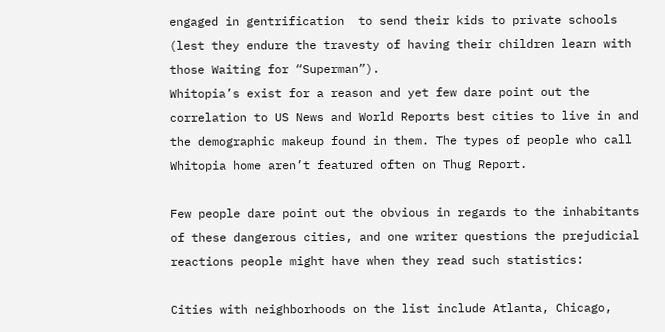engaged in gentrification  to send their kids to private schools (lest they endure the travesty of having their children learn with those Waiting for “Superman”).
Whitopia’s exist for a reason and yet few dare point out the correlation to US News and World Reports best cities to live in and the demographic makeup found in them. The types of people who call Whitopia home aren’t featured often on Thug Report.

Few people dare point out the obvious in regards to the inhabitants of these dangerous cities, and one writer questions the prejudicial reactions people might have when they read such statistics:

Cities with neighborhoods on the list include Atlanta, Chicago,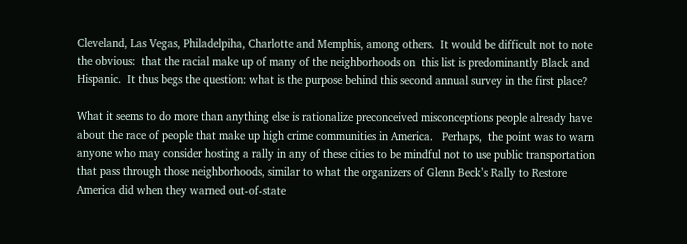Cleveland, Las Vegas, Philadelpiha, Charlotte and Memphis, among others.  It would be difficult not to note the obvious:  that the racial make up of many of the neighborhoods on  this list is predominantly Black and Hispanic.  It thus begs the question: what is the purpose behind this second annual survey in the first place?

What it seems to do more than anything else is rationalize preconceived misconceptions people already have about the race of people that make up high crime communities in America.   Perhaps,  the point was to warn anyone who may consider hosting a rally in any of these cities to be mindful not to use public transportation that pass through those neighborhoods, similar to what the organizers of Glenn Beck’s Rally to Restore America did when they warned out-of-state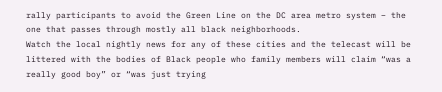rally participants to avoid the Green Line on the DC area metro system – the one that passes through mostly all black neighborhoods.
Watch the local nightly news for any of these cities and the telecast will be littered with the bodies of Black people who family members will claim “was a really good boy” or “was just trying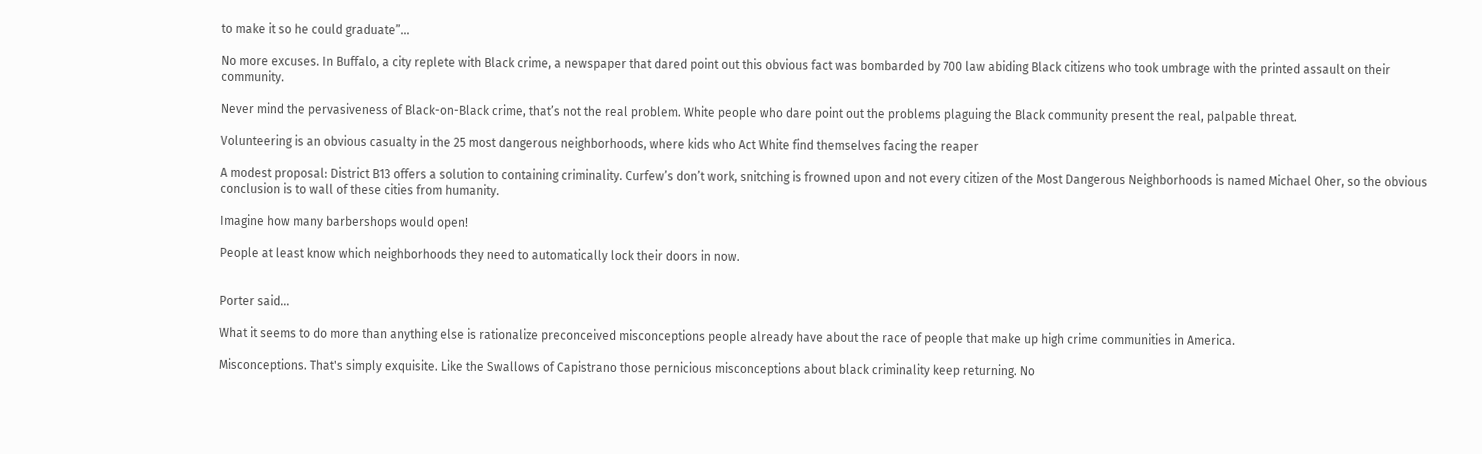to make it so he could graduate”…

No more excuses. In Buffalo, a city replete with Black crime, a newspaper that dared point out this obvious fact was bombarded by 700 law abiding Black citizens who took umbrage with the printed assault on their community.

Never mind the pervasiveness of Black-on-Black crime, that’s not the real problem. White people who dare point out the problems plaguing the Black community present the real, palpable threat.

Volunteering is an obvious casualty in the 25 most dangerous neighborhoods, where kids who Act White find themselves facing the reaper

A modest proposal: District B13 offers a solution to containing criminality. Curfew’s don’t work, snitching is frowned upon and not every citizen of the Most Dangerous Neighborhoods is named Michael Oher, so the obvious conclusion is to wall of these cities from humanity.

Imagine how many barbershops would open!

People at least know which neighborhoods they need to automatically lock their doors in now.


Porter said...

What it seems to do more than anything else is rationalize preconceived misconceptions people already have about the race of people that make up high crime communities in America.

Misconceptions. That's simply exquisite. Like the Swallows of Capistrano those pernicious misconceptions about black criminality keep returning. No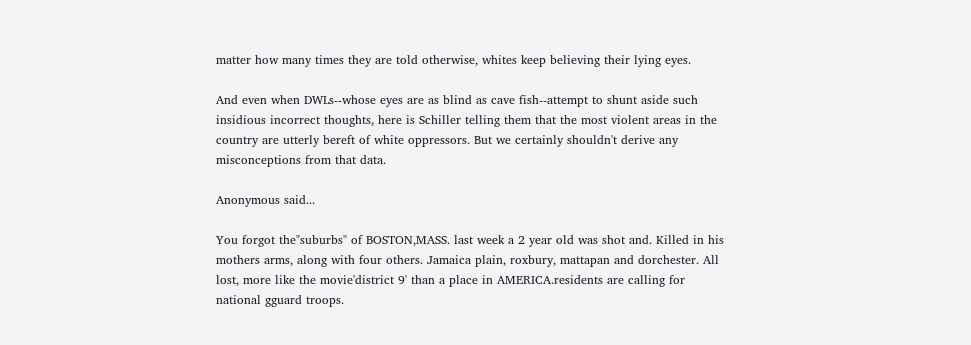matter how many times they are told otherwise, whites keep believing their lying eyes.

And even when DWLs--whose eyes are as blind as cave fish--attempt to shunt aside such insidious incorrect thoughts, here is Schiller telling them that the most violent areas in the country are utterly bereft of white oppressors. But we certainly shouldn't derive any misconceptions from that data.

Anonymous said...

You forgot the"suburbs" of BOSTON,MASS. last week a 2 year old was shot and. Killed in his mothers arms, along with four others. Jamaica plain, roxbury, mattapan and dorchester. All lost, more like the movie'district 9' than a place in AMERICA.residents are calling for national gguard troops.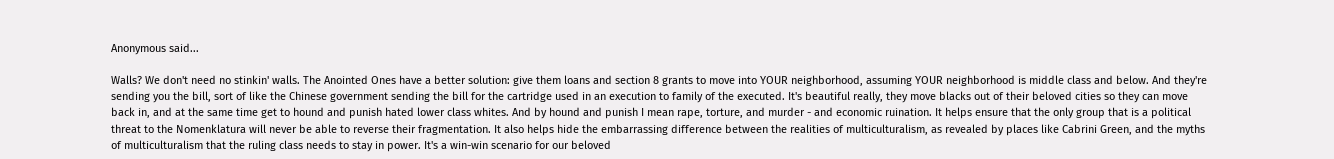Anonymous said...

Walls? We don't need no stinkin' walls. The Anointed Ones have a better solution: give them loans and section 8 grants to move into YOUR neighborhood, assuming YOUR neighborhood is middle class and below. And they're sending you the bill, sort of like the Chinese government sending the bill for the cartridge used in an execution to family of the executed. It's beautiful really, they move blacks out of their beloved cities so they can move back in, and at the same time get to hound and punish hated lower class whites. And by hound and punish I mean rape, torture, and murder - and economic ruination. It helps ensure that the only group that is a political threat to the Nomenklatura will never be able to reverse their fragmentation. It also helps hide the embarrassing difference between the realities of multiculturalism, as revealed by places like Cabrini Green, and the myths of multiculturalism that the ruling class needs to stay in power. It's a win-win scenario for our beloved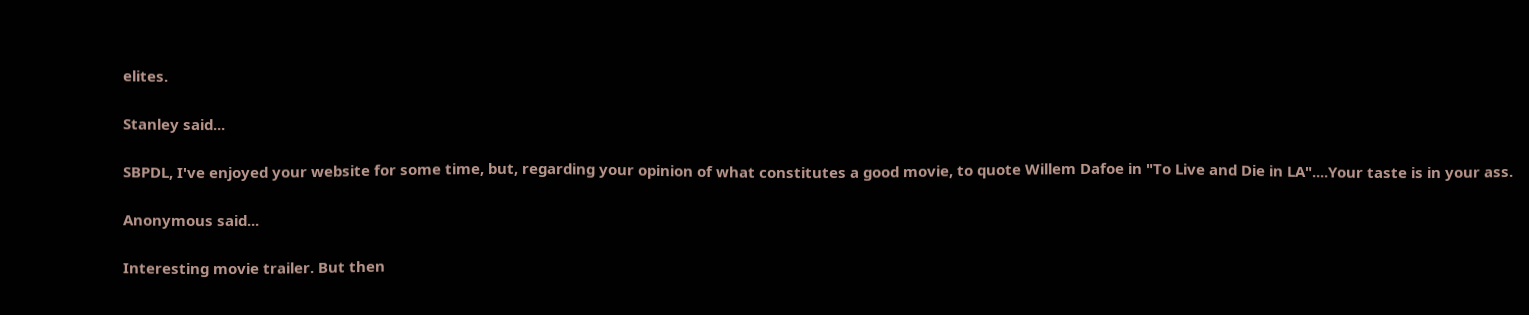elites.

Stanley said...

SBPDL, I've enjoyed your website for some time, but, regarding your opinion of what constitutes a good movie, to quote Willem Dafoe in "To Live and Die in LA"....Your taste is in your ass.

Anonymous said...

Interesting movie trailer. But then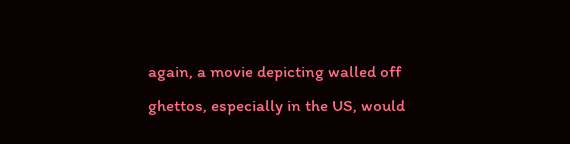again, a movie depicting walled off ghettos, especially in the US, would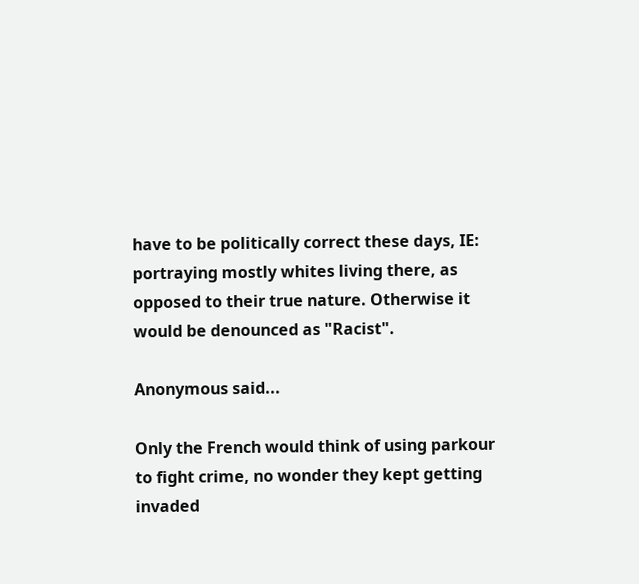have to be politically correct these days, IE: portraying mostly whites living there, as opposed to their true nature. Otherwise it would be denounced as "Racist".

Anonymous said...

Only the French would think of using parkour to fight crime, no wonder they kept getting invaded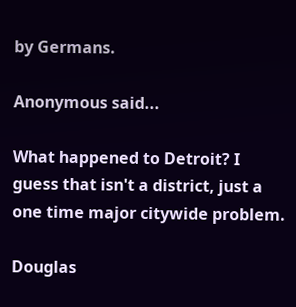by Germans.

Anonymous said...

What happened to Detroit? I guess that isn't a district, just a one time major citywide problem.

Douglas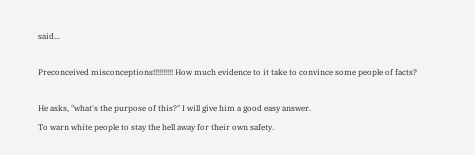said...

Preconceived misconceptions!!!!!!!!!! How much evidence to it take to convince some people of facts?

He asks, "what's the purpose of this?" I will give him a good easy answer.
To warn white people to stay the hell away for their own safety.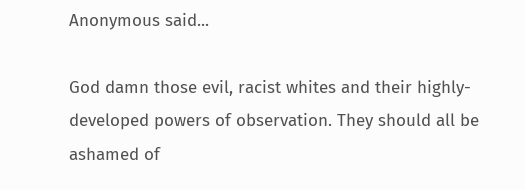Anonymous said...

God damn those evil, racist whites and their highly-developed powers of observation. They should all be ashamed of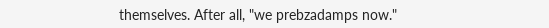themselves. After all, "we prebzadamps now."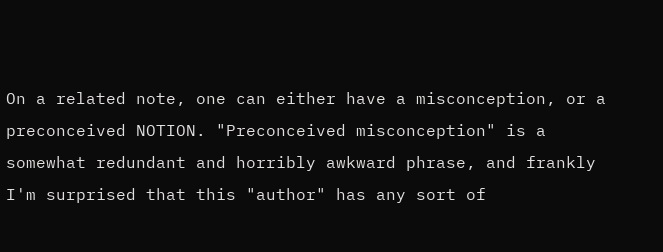On a related note, one can either have a misconception, or a preconceived NOTION. "Preconceived misconception" is a somewhat redundant and horribly awkward phrase, and frankly I'm surprised that this "author" has any sort of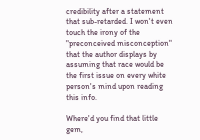credibility after a statement that sub-retarded. I won't even touch the irony of the "preconceived misconception" that the author displays by assuming that race would be the first issue on every white person's mind upon reading this info.

Where'd you find that little gem,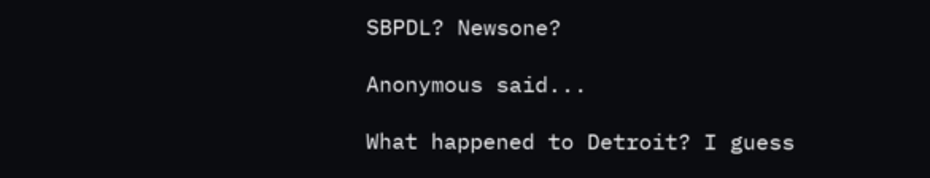SBPDL? Newsone?

Anonymous said...

What happened to Detroit? I guess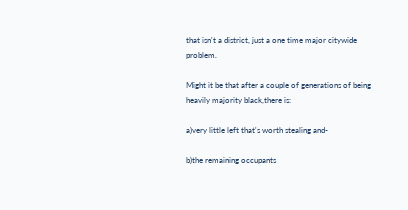that isn't a district, just a one time major citywide problem.

Might it be that after a couple of generations of being heavily majority black,there is:

a)very little left that's worth stealing and-

b)the remaining occupants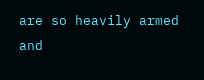are so heavily armed and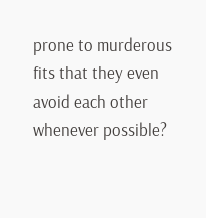prone to murderous fits that they even avoid each other whenever possible?